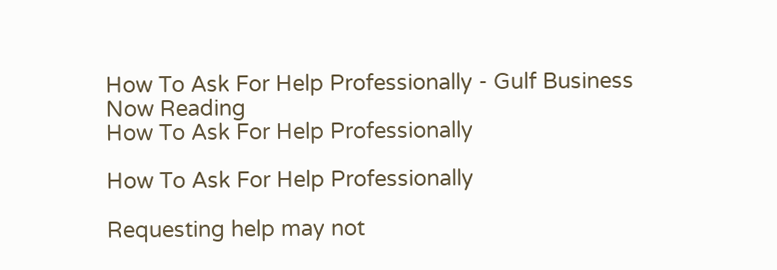How To Ask For Help Professionally - Gulf Business
Now Reading
How To Ask For Help Professionally

How To Ask For Help Professionally

Requesting help may not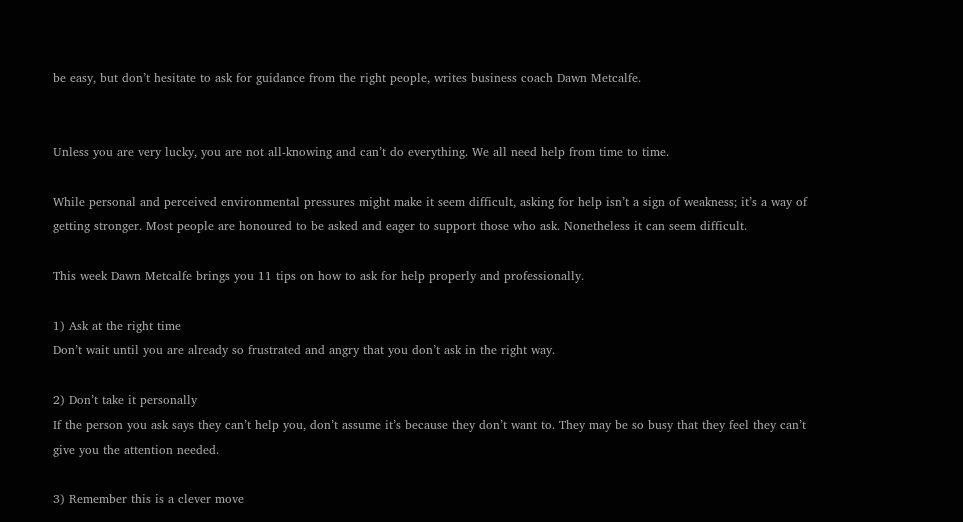be easy, but don’t hesitate to ask for guidance from the right people, writes business coach Dawn Metcalfe.


Unless you are very lucky, you are not all-knowing and can’t do everything. We all need help from time to time.

While personal and perceived environmental pressures might make it seem difficult, asking for help isn’t a sign of weakness; it’s a way of getting stronger. Most people are honoured to be asked and eager to support those who ask. Nonetheless it can seem difficult.

This week Dawn Metcalfe brings you 11 tips on how to ask for help properly and professionally.

1) Ask at the right time
Don’t wait until you are already so frustrated and angry that you don’t ask in the right way.

2) Don’t take it personally
If the person you ask says they can’t help you, don’t assume it’s because they don’t want to. They may be so busy that they feel they can’t give you the attention needed.

3) Remember this is a clever move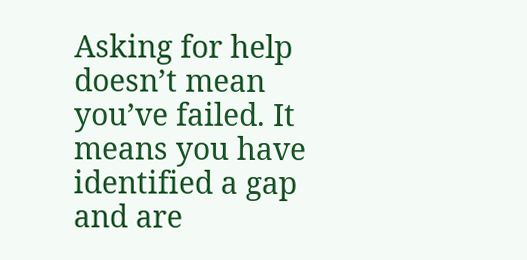Asking for help doesn’t mean you’ve failed. It means you have identified a gap and are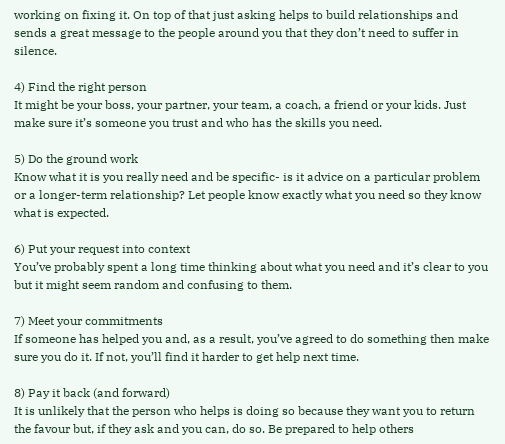working on fixing it. On top of that just asking helps to build relationships and sends a great message to the people around you that they don’t need to suffer in silence.

4) Find the right person
It might be your boss, your partner, your team, a coach, a friend or your kids. Just make sure it’s someone you trust and who has the skills you need.

5) Do the ground work
Know what it is you really need and be specific- is it advice on a particular problem or a longer-term relationship? Let people know exactly what you need so they know what is expected.

6) Put your request into context
You’ve probably spent a long time thinking about what you need and it’s clear to you but it might seem random and confusing to them.

7) Meet your commitments
If someone has helped you and, as a result, you’ve agreed to do something then make sure you do it. If not, you’ll find it harder to get help next time.

8) Pay it back (and forward)
It is unlikely that the person who helps is doing so because they want you to return the favour but, if they ask and you can, do so. Be prepared to help others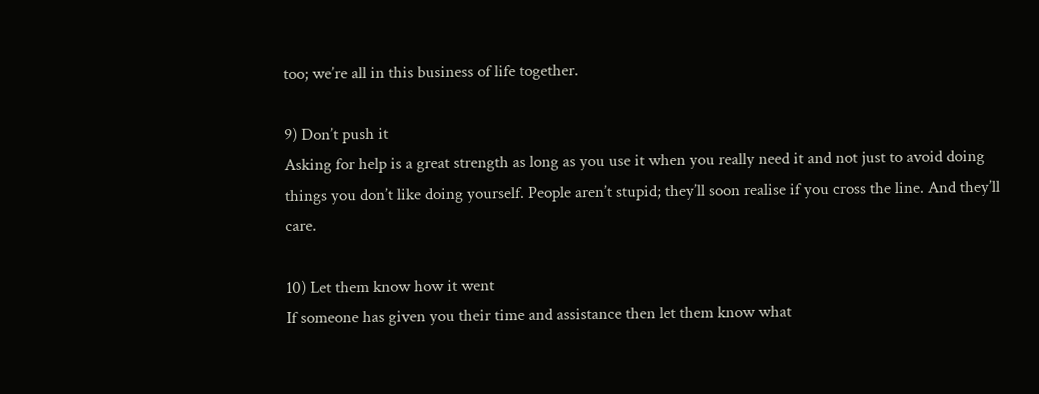too; we’re all in this business of life together.

9) Don’t push it
Asking for help is a great strength as long as you use it when you really need it and not just to avoid doing things you don’t like doing yourself. People aren’t stupid; they’ll soon realise if you cross the line. And they’ll care.

10) Let them know how it went
If someone has given you their time and assistance then let them know what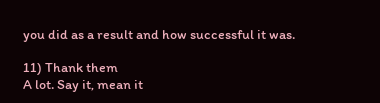you did as a result and how successful it was.

11) Thank them
A lot. Say it, mean it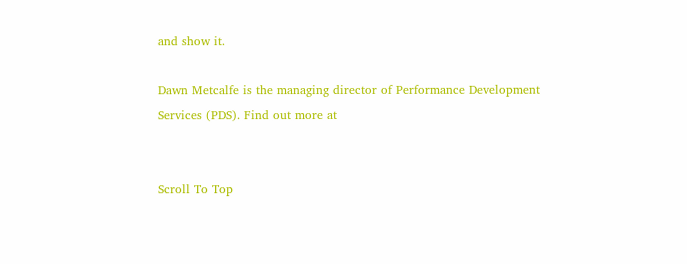and show it.

Dawn Metcalfe is the managing director of Performance Development Services (PDS). Find out more at


Scroll To Top